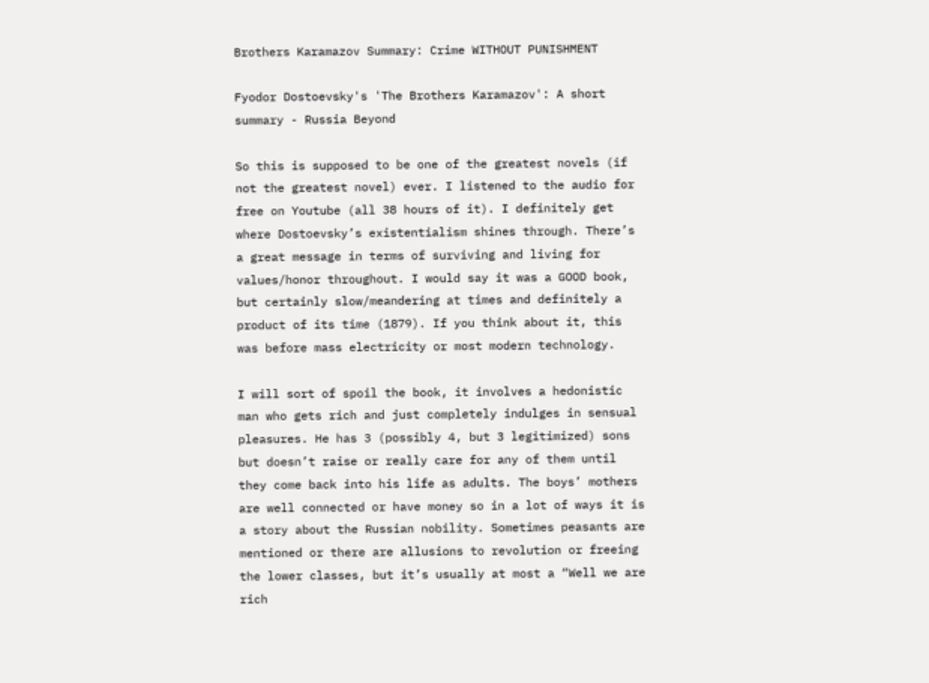Brothers Karamazov Summary: Crime WITHOUT PUNISHMENT

Fyodor Dostoevsky's 'The Brothers Karamazov': A short summary - Russia Beyond

So this is supposed to be one of the greatest novels (if not the greatest novel) ever. I listened to the audio for free on Youtube (all 38 hours of it). I definitely get where Dostoevsky’s existentialism shines through. There’s a great message in terms of surviving and living for values/honor throughout. I would say it was a GOOD book, but certainly slow/meandering at times and definitely a product of its time (1879). If you think about it, this was before mass electricity or most modern technology.

I will sort of spoil the book, it involves a hedonistic man who gets rich and just completely indulges in sensual pleasures. He has 3 (possibly 4, but 3 legitimized) sons but doesn’t raise or really care for any of them until they come back into his life as adults. The boys’ mothers are well connected or have money so in a lot of ways it is a story about the Russian nobility. Sometimes peasants are mentioned or there are allusions to revolution or freeing the lower classes, but it’s usually at most a “Well we are rich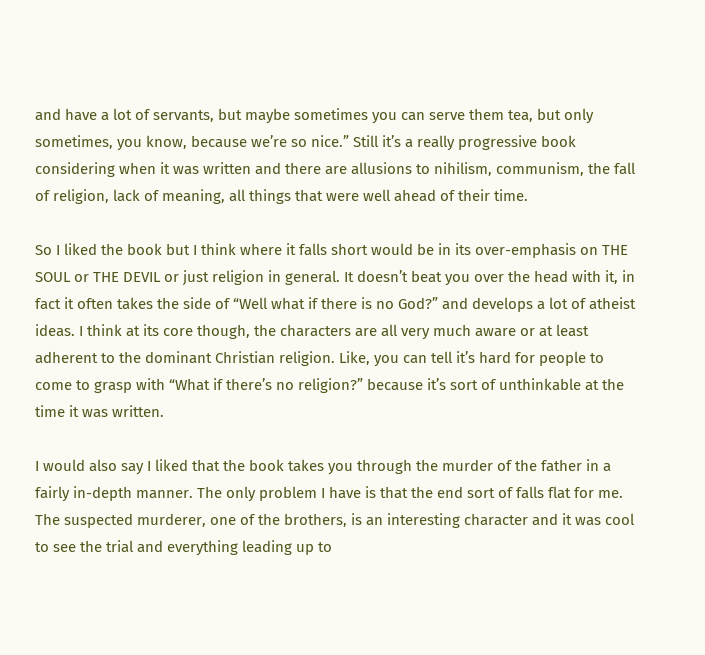and have a lot of servants, but maybe sometimes you can serve them tea, but only sometimes, you know, because we’re so nice.” Still it’s a really progressive book considering when it was written and there are allusions to nihilism, communism, the fall of religion, lack of meaning, all things that were well ahead of their time.

So I liked the book but I think where it falls short would be in its over-emphasis on THE SOUL or THE DEVIL or just religion in general. It doesn’t beat you over the head with it, in fact it often takes the side of “Well what if there is no God?” and develops a lot of atheist ideas. I think at its core though, the characters are all very much aware or at least adherent to the dominant Christian religion. Like, you can tell it’s hard for people to come to grasp with “What if there’s no religion?” because it’s sort of unthinkable at the time it was written.

I would also say I liked that the book takes you through the murder of the father in a fairly in-depth manner. The only problem I have is that the end sort of falls flat for me. The suspected murderer, one of the brothers, is an interesting character and it was cool to see the trial and everything leading up to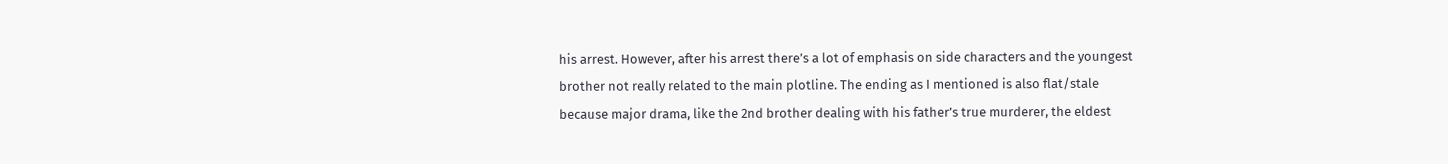his arrest. However, after his arrest there’s a lot of emphasis on side characters and the youngest brother not really related to the main plotline. The ending as I mentioned is also flat/stale because major drama, like the 2nd brother dealing with his father’s true murderer, the eldest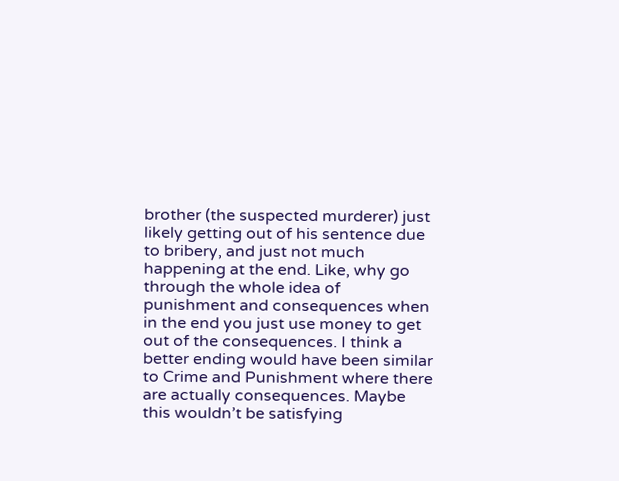brother (the suspected murderer) just likely getting out of his sentence due to bribery, and just not much happening at the end. Like, why go through the whole idea of punishment and consequences when in the end you just use money to get out of the consequences. I think a better ending would have been similar to Crime and Punishment where there are actually consequences. Maybe this wouldn’t be satisfying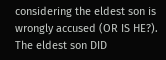considering the eldest son is wrongly accused (OR IS HE?). The eldest son DID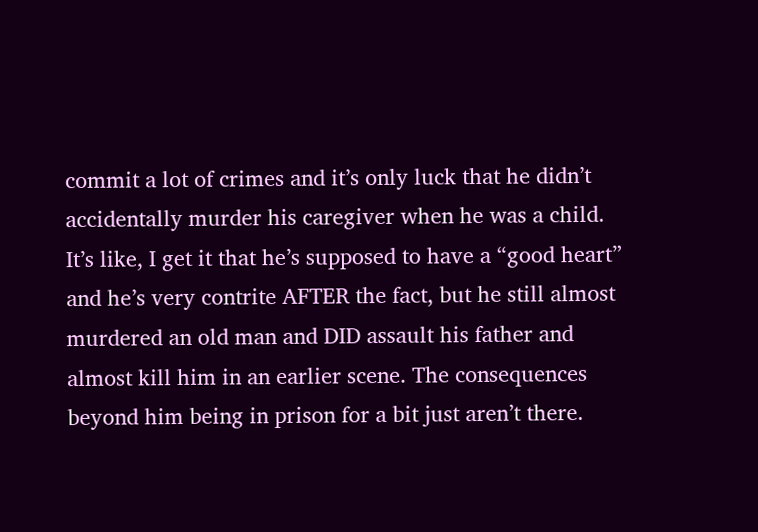commit a lot of crimes and it’s only luck that he didn’t accidentally murder his caregiver when he was a child. It’s like, I get it that he’s supposed to have a “good heart” and he’s very contrite AFTER the fact, but he still almost murdered an old man and DID assault his father and almost kill him in an earlier scene. The consequences beyond him being in prison for a bit just aren’t there.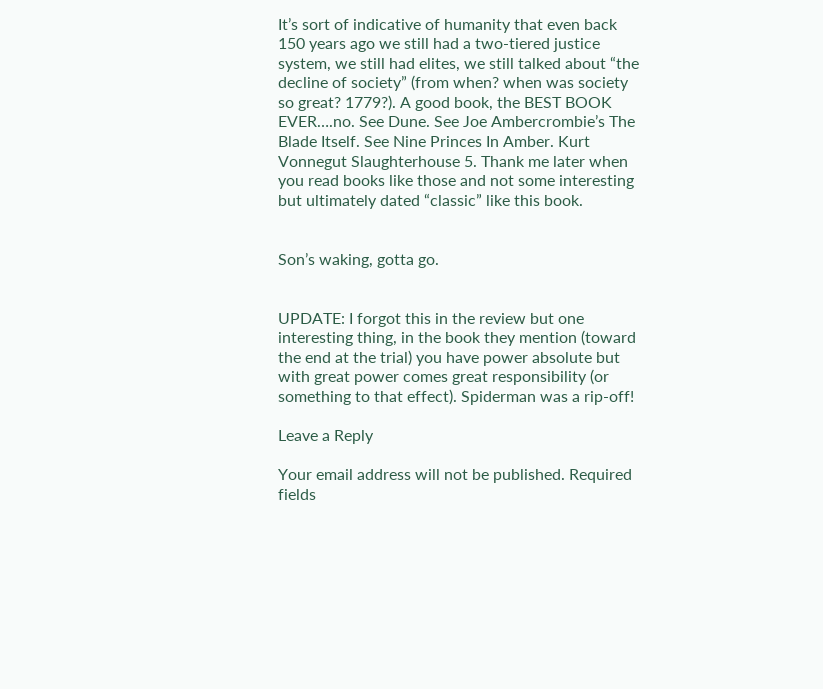It’s sort of indicative of humanity that even back 150 years ago we still had a two-tiered justice system, we still had elites, we still talked about “the decline of society” (from when? when was society so great? 1779?). A good book, the BEST BOOK EVER….no. See Dune. See Joe Ambercrombie’s The Blade Itself. See Nine Princes In Amber. Kurt Vonnegut Slaughterhouse 5. Thank me later when you read books like those and not some interesting but ultimately dated “classic” like this book.


Son’s waking, gotta go.


UPDATE: I forgot this in the review but one interesting thing, in the book they mention (toward the end at the trial) you have power absolute but with great power comes great responsibility (or something to that effect). Spiderman was a rip-off!

Leave a Reply

Your email address will not be published. Required fields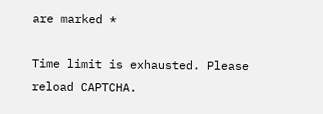are marked *

Time limit is exhausted. Please reload CAPTCHA.